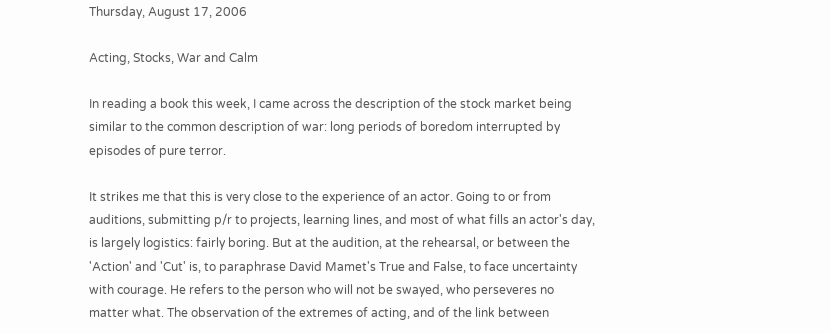Thursday, August 17, 2006

Acting, Stocks, War and Calm

In reading a book this week, I came across the description of the stock market being similar to the common description of war: long periods of boredom interrupted by episodes of pure terror.

It strikes me that this is very close to the experience of an actor. Going to or from auditions, submitting p/r to projects, learning lines, and most of what fills an actor's day, is largely logistics: fairly boring. But at the audition, at the rehearsal, or between the 'Action' and 'Cut' is, to paraphrase David Mamet's True and False, to face uncertainty with courage. He refers to the person who will not be swayed, who perseveres no matter what. The observation of the extremes of acting, and of the link between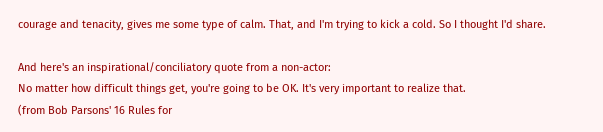courage and tenacity, gives me some type of calm. That, and I'm trying to kick a cold. So I thought I'd share.

And here's an inspirational/conciliatory quote from a non-actor:
No matter how difficult things get, you're going to be OK. It's very important to realize that.
(from Bob Parsons' 16 Rules for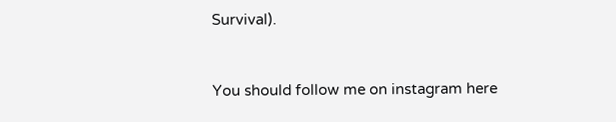Survival).


You should follow me on instagram here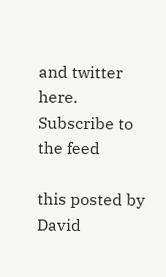and twitter here.
Subscribe to the feed

this posted by David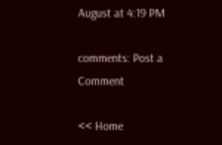August at 4:19 PM

comments: Post a Comment

<< Home